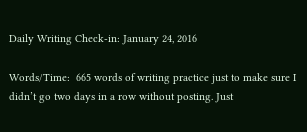Daily Writing Check-in: January 24, 2016

Words/Time:  665 words of writing practice just to make sure I didn’t go two days in a row without posting. Just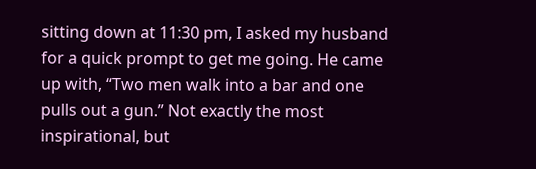sitting down at 11:30 pm, I asked my husband for a quick prompt to get me going. He came up with, “Two men walk into a bar and one pulls out a gun.” Not exactly the most inspirational, but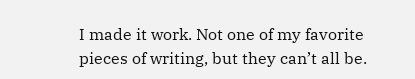I made it work. Not one of my favorite pieces of writing, but they can’t all be.